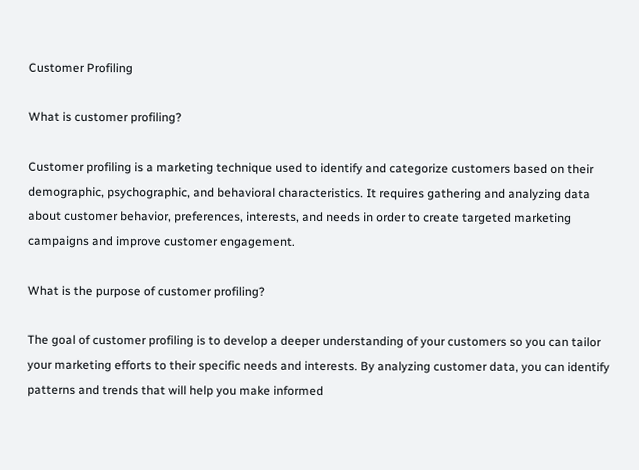Customer Profiling

What is customer profiling?

Customer profiling is a marketing technique used to identify and categorize customers based on their demographic, psychographic, and behavioral characteristics. It requires gathering and analyzing data about customer behavior, preferences, interests, and needs in order to create targeted marketing campaigns and improve customer engagement.

What is the purpose of customer profiling?

The goal of customer profiling is to develop a deeper understanding of your customers so you can tailor your marketing efforts to their specific needs and interests. By analyzing customer data, you can identify patterns and trends that will help you make informed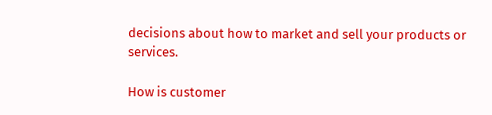decisions about how to market and sell your products or services.

How is customer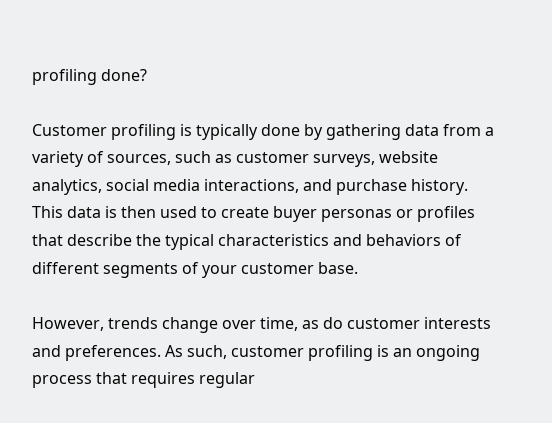profiling done?

Customer profiling is typically done by gathering data from a variety of sources, such as customer surveys, website analytics, social media interactions, and purchase history. This data is then used to create buyer personas or profiles that describe the typical characteristics and behaviors of different segments of your customer base.

However, trends change over time, as do customer interests and preferences. As such, customer profiling is an ongoing process that requires regular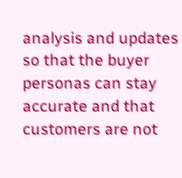analysis and updates so that the buyer personas can stay accurate and that customers are not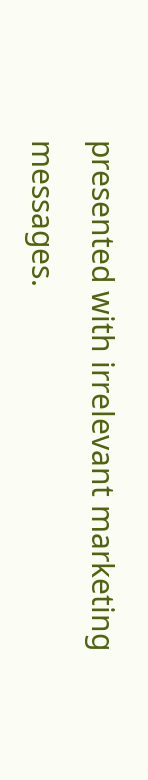presented with irrelevant marketing messages.